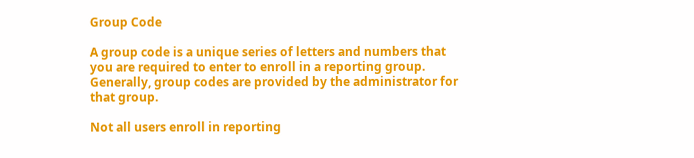Group Code

A group code is a unique series of letters and numbers that you are required to enter to enroll in a reporting group. Generally, group codes are provided by the administrator for that group.

Not all users enroll in reporting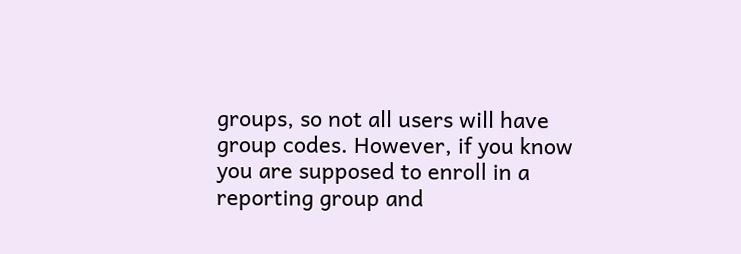groups, so not all users will have group codes. However, if you know you are supposed to enroll in a reporting group and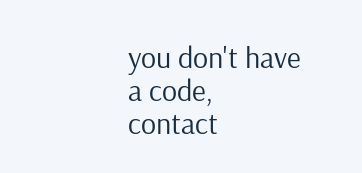you don't have a code, contact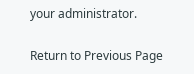your administrator.

Return to Previous Page